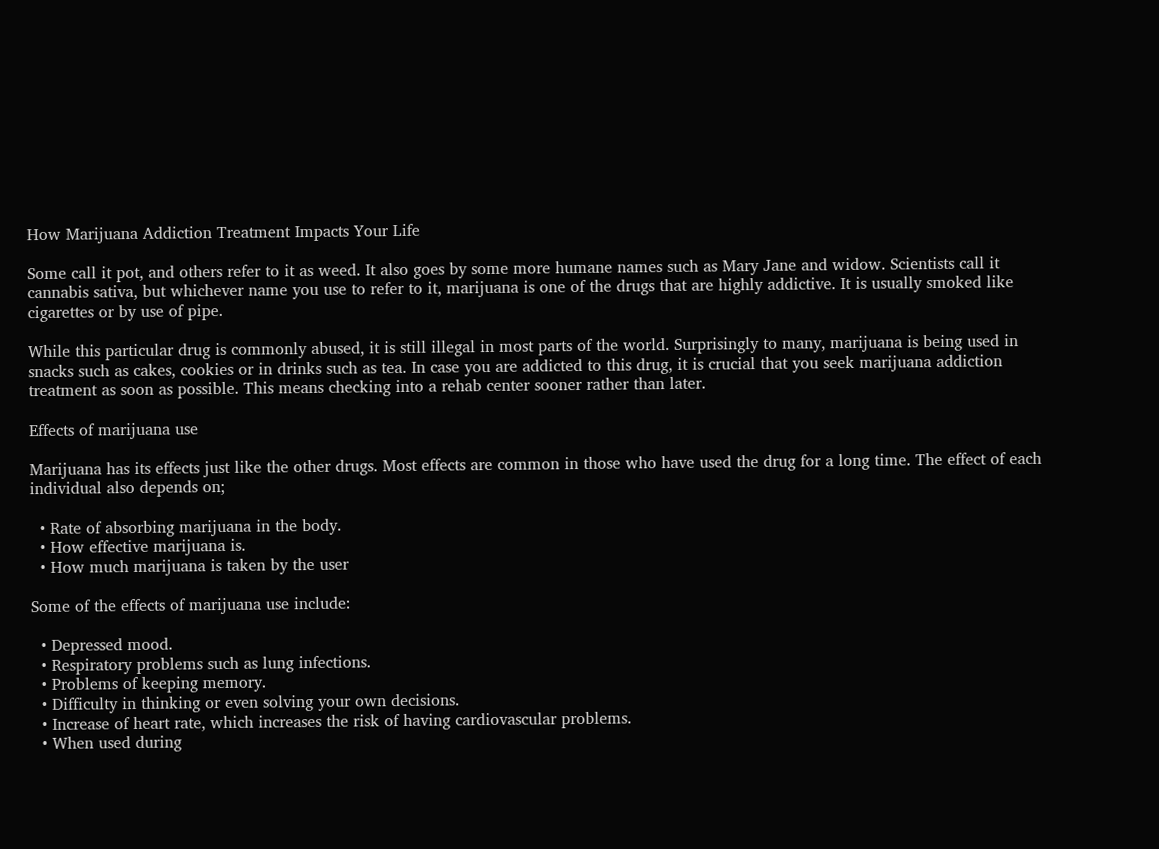How Marijuana Addiction Treatment Impacts Your Life

Some call it pot, and others refer to it as weed. It also goes by some more humane names such as Mary Jane and widow. Scientists call it cannabis sativa, but whichever name you use to refer to it, marijuana is one of the drugs that are highly addictive. It is usually smoked like cigarettes or by use of pipe.

While this particular drug is commonly abused, it is still illegal in most parts of the world. Surprisingly to many, marijuana is being used in snacks such as cakes, cookies or in drinks such as tea. In case you are addicted to this drug, it is crucial that you seek marijuana addiction treatment as soon as possible. This means checking into a rehab center sooner rather than later.

Effects of marijuana use

Marijuana has its effects just like the other drugs. Most effects are common in those who have used the drug for a long time. The effect of each individual also depends on;

  • Rate of absorbing marijuana in the body.
  • How effective marijuana is.
  • How much marijuana is taken by the user

Some of the effects of marijuana use include:

  • Depressed mood.
  • Respiratory problems such as lung infections.
  • Problems of keeping memory.
  • Difficulty in thinking or even solving your own decisions.
  • Increase of heart rate, which increases the risk of having cardiovascular problems.
  • When used during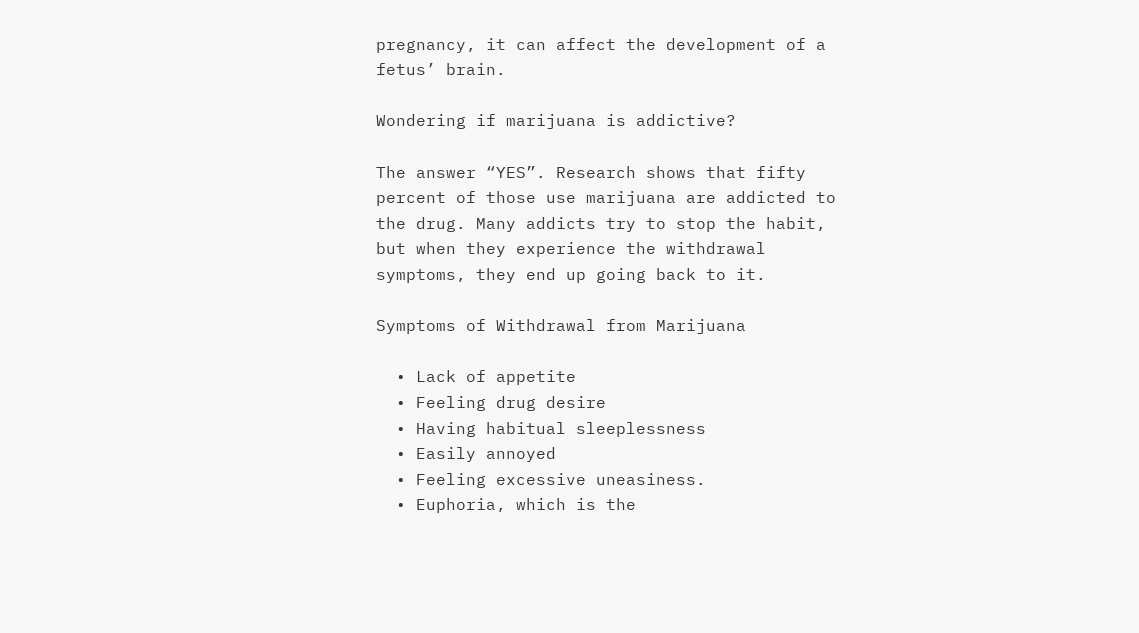pregnancy, it can affect the development of a fetus’ brain.

Wondering if marijuana is addictive?

The answer “YES”. Research shows that fifty percent of those use marijuana are addicted to the drug. Many addicts try to stop the habit, but when they experience the withdrawal symptoms, they end up going back to it.

Symptoms of Withdrawal from Marijuana

  • Lack of appetite
  • Feeling drug desire
  • Having habitual sleeplessness
  • Easily annoyed
  • Feeling excessive uneasiness.
  • Euphoria, which is the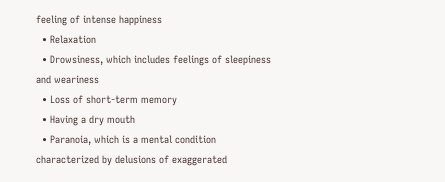feeling of intense happiness
  • Relaxation
  • Drowsiness, which includes feelings of sleepiness and weariness
  • Loss of short-term memory
  • Having a dry mouth
  • Paranoia, which is a mental condition characterized by delusions of exaggerated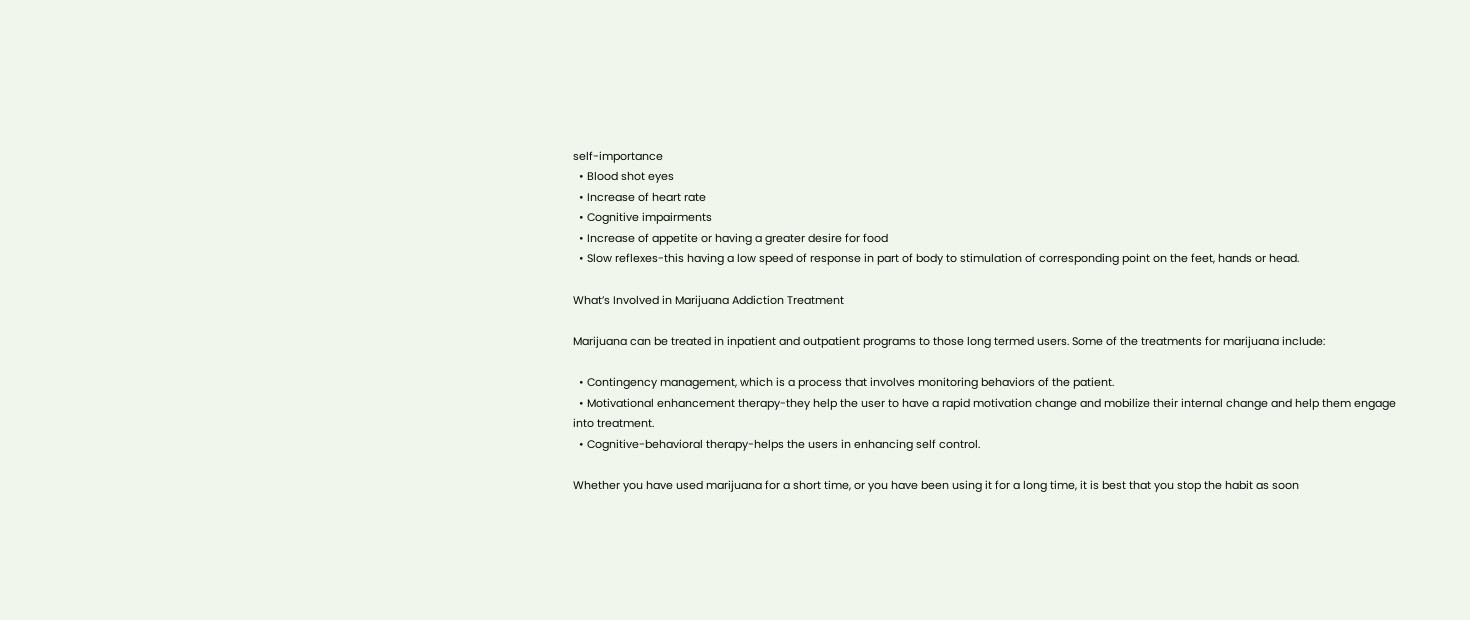self-importance
  • Blood shot eyes
  • Increase of heart rate
  • Cognitive impairments
  • Increase of appetite or having a greater desire for food
  • Slow reflexes-this having a low speed of response in part of body to stimulation of corresponding point on the feet, hands or head.

What’s Involved in Marijuana Addiction Treatment

Marijuana can be treated in inpatient and outpatient programs to those long termed users. Some of the treatments for marijuana include:

  • Contingency management, which is a process that involves monitoring behaviors of the patient.
  • Motivational enhancement therapy-they help the user to have a rapid motivation change and mobilize their internal change and help them engage into treatment.
  • Cognitive-behavioral therapy-helps the users in enhancing self control.

Whether you have used marijuana for a short time, or you have been using it for a long time, it is best that you stop the habit as soon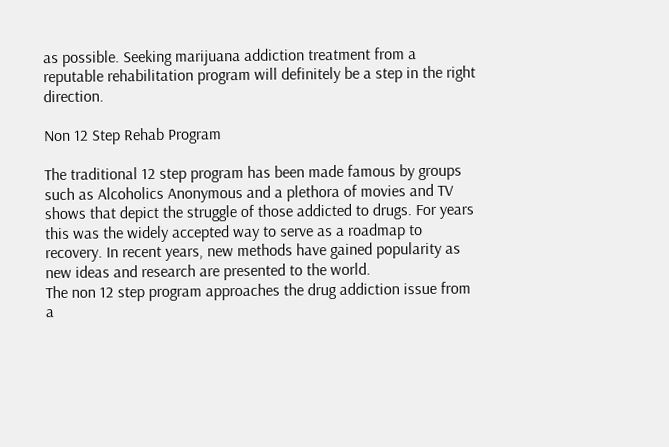as possible. Seeking marijuana addiction treatment from a reputable rehabilitation program will definitely be a step in the right direction.

Non 12 Step Rehab Program

The traditional 12 step program has been made famous by groups such as Alcoholics Anonymous and a plethora of movies and TV shows that depict the struggle of those addicted to drugs. For years this was the widely accepted way to serve as a roadmap to recovery. In recent years, new methods have gained popularity as new ideas and research are presented to the world.
The non 12 step program approaches the drug addiction issue from a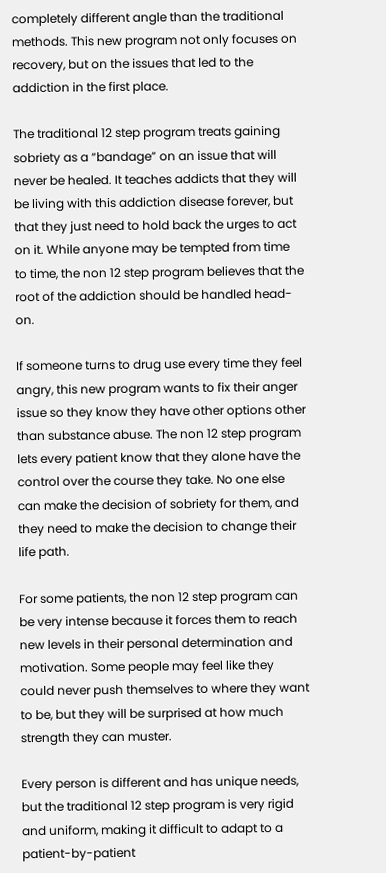completely different angle than the traditional methods. This new program not only focuses on recovery, but on the issues that led to the addiction in the first place.

The traditional 12 step program treats gaining sobriety as a “bandage” on an issue that will never be healed. It teaches addicts that they will be living with this addiction disease forever, but that they just need to hold back the urges to act on it. While anyone may be tempted from time to time, the non 12 step program believes that the root of the addiction should be handled head-on.

If someone turns to drug use every time they feel angry, this new program wants to fix their anger issue so they know they have other options other than substance abuse. The non 12 step program lets every patient know that they alone have the control over the course they take. No one else can make the decision of sobriety for them, and they need to make the decision to change their life path.

For some patients, the non 12 step program can be very intense because it forces them to reach new levels in their personal determination and motivation. Some people may feel like they could never push themselves to where they want to be, but they will be surprised at how much strength they can muster.

Every person is different and has unique needs, but the traditional 12 step program is very rigid and uniform, making it difficult to adapt to a patient-by-patient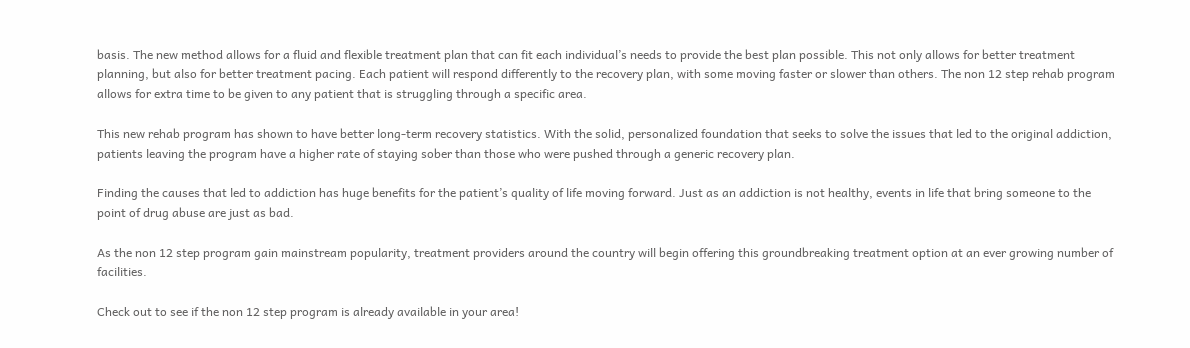basis. The new method allows for a fluid and flexible treatment plan that can fit each individual’s needs to provide the best plan possible. This not only allows for better treatment planning, but also for better treatment pacing. Each patient will respond differently to the recovery plan, with some moving faster or slower than others. The non 12 step rehab program allows for extra time to be given to any patient that is struggling through a specific area.

This new rehab program has shown to have better long-term recovery statistics. With the solid, personalized foundation that seeks to solve the issues that led to the original addiction, patients leaving the program have a higher rate of staying sober than those who were pushed through a generic recovery plan.

Finding the causes that led to addiction has huge benefits for the patient’s quality of life moving forward. Just as an addiction is not healthy, events in life that bring someone to the point of drug abuse are just as bad.

As the non 12 step program gain mainstream popularity, treatment providers around the country will begin offering this groundbreaking treatment option at an ever growing number of facilities.

Check out to see if the non 12 step program is already available in your area!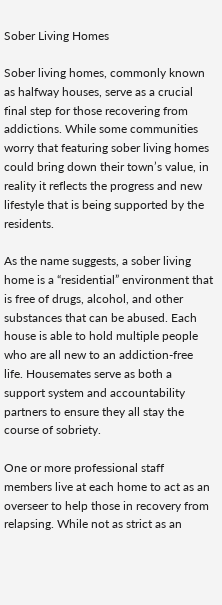Sober Living Homes

Sober living homes, commonly known as halfway houses, serve as a crucial final step for those recovering from addictions. While some communities worry that featuring sober living homes could bring down their town’s value, in reality it reflects the progress and new lifestyle that is being supported by the residents.

As the name suggests, a sober living home is a “residential” environment that is free of drugs, alcohol, and other substances that can be abused. Each house is able to hold multiple people who are all new to an addiction-free life. Housemates serve as both a support system and accountability partners to ensure they all stay the course of sobriety.

One or more professional staff members live at each home to act as an overseer to help those in recovery from relapsing. While not as strict as an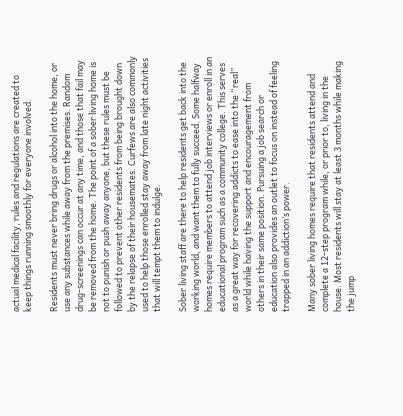actual medical facility, rules and regulations are created to keep things running smoothly for everyone involved.

Residents must never bring drugs or alcohol into the home, or use any substances while away from the premises. Random drug-screenings can occur at any time, and those that fail may be removed from the home. The point of a sober living home is not to punish or push away anyone, but these rules must be followed to prevent other residents from being brought down by the relapse of their housemates. Curfews are also commonly used to help those enrolled stay away from late night activities that will tempt them to indulge.

Sober living staff are there to help residents get back into the working world, and want them to fully succeed. Some halfway homes require members to attend job interviews or enroll in an educational program such as a community college. This serves as a great way for recovering addicts to ease into the “real” world while having the support and encouragement from others in their same position. Pursuing a job search or education also provides an outlet to focus on instead of feeling trapped in an addiction’s power.

Many sober living homes require that residents attend and complete a 12-step program while, or prior to, living in the house. Most residents will stay at least 3 months while making the jump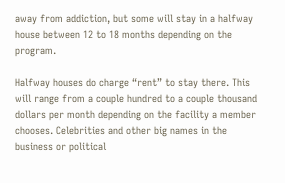away from addiction, but some will stay in a halfway house between 12 to 18 months depending on the program.

Halfway houses do charge “rent” to stay there. This will range from a couple hundred to a couple thousand dollars per month depending on the facility a member chooses. Celebrities and other big names in the business or political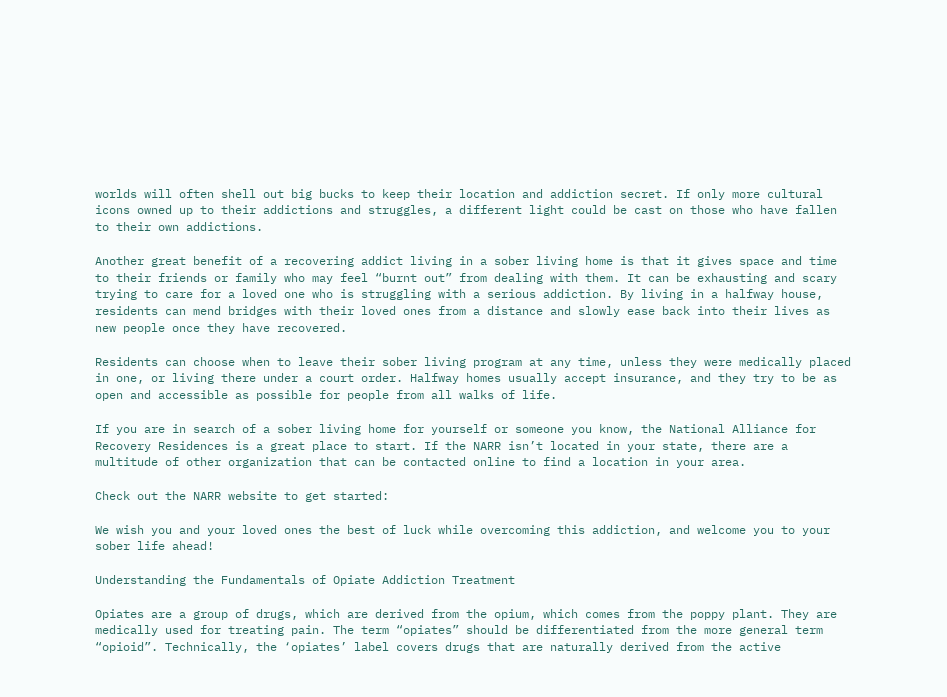worlds will often shell out big bucks to keep their location and addiction secret. If only more cultural icons owned up to their addictions and struggles, a different light could be cast on those who have fallen to their own addictions.

Another great benefit of a recovering addict living in a sober living home is that it gives space and time to their friends or family who may feel “burnt out” from dealing with them. It can be exhausting and scary trying to care for a loved one who is struggling with a serious addiction. By living in a halfway house, residents can mend bridges with their loved ones from a distance and slowly ease back into their lives as new people once they have recovered.

Residents can choose when to leave their sober living program at any time, unless they were medically placed in one, or living there under a court order. Halfway homes usually accept insurance, and they try to be as open and accessible as possible for people from all walks of life.

If you are in search of a sober living home for yourself or someone you know, the National Alliance for Recovery Residences is a great place to start. If the NARR isn’t located in your state, there are a multitude of other organization that can be contacted online to find a location in your area.

Check out the NARR website to get started:

We wish you and your loved ones the best of luck while overcoming this addiction, and welcome you to your sober life ahead!

Understanding the Fundamentals of Opiate Addiction Treatment

Opiates are a group of drugs, which are derived from the opium, which comes from the poppy plant. They are medically used for treating pain. The term “opiates” should be differentiated from the more general term “opioid”. Technically, the ‘opiates’ label covers drugs that are naturally derived from the active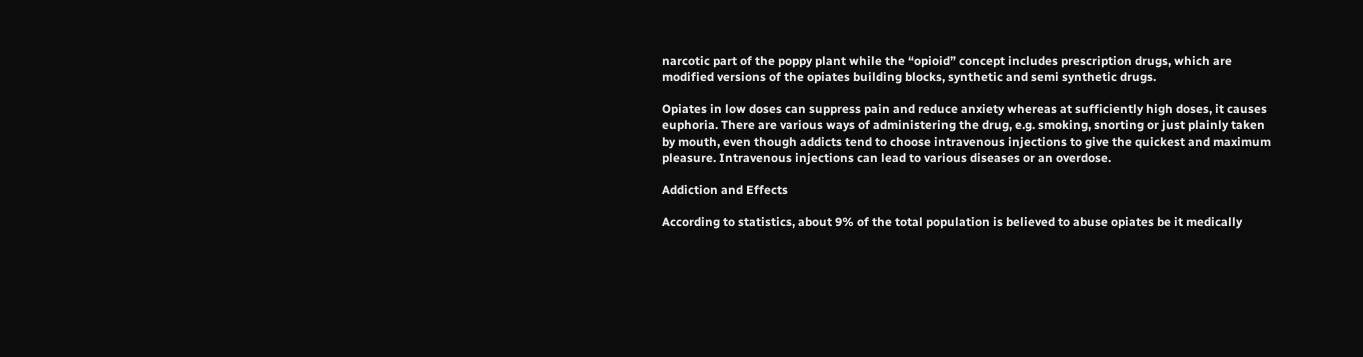narcotic part of the poppy plant while the “opioid” concept includes prescription drugs, which are modified versions of the opiates building blocks, synthetic and semi synthetic drugs.

Opiates in low doses can suppress pain and reduce anxiety whereas at sufficiently high doses, it causes euphoria. There are various ways of administering the drug, e.g. smoking, snorting or just plainly taken by mouth, even though addicts tend to choose intravenous injections to give the quickest and maximum pleasure. Intravenous injections can lead to various diseases or an overdose.

Addiction and Effects

According to statistics, about 9% of the total population is believed to abuse opiates be it medically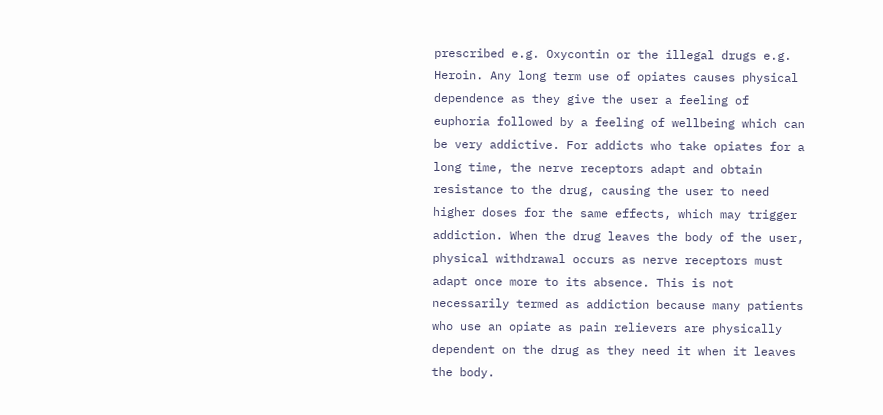prescribed e.g. Oxycontin or the illegal drugs e.g. Heroin. Any long term use of opiates causes physical dependence as they give the user a feeling of euphoria followed by a feeling of wellbeing which can be very addictive. For addicts who take opiates for a long time, the nerve receptors adapt and obtain resistance to the drug, causing the user to need higher doses for the same effects, which may trigger addiction. When the drug leaves the body of the user, physical withdrawal occurs as nerve receptors must adapt once more to its absence. This is not necessarily termed as addiction because many patients who use an opiate as pain relievers are physically dependent on the drug as they need it when it leaves the body.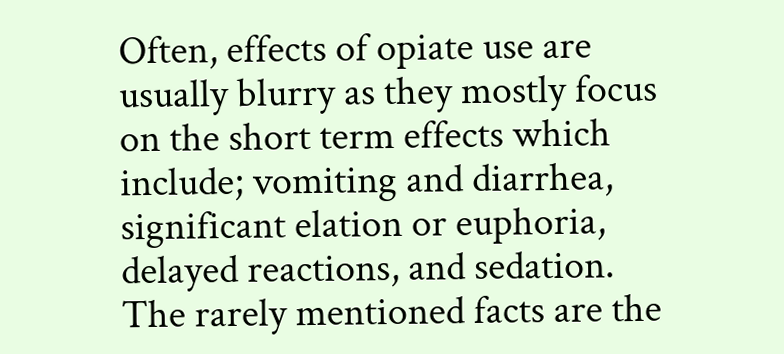Often, effects of opiate use are usually blurry as they mostly focus on the short term effects which include; vomiting and diarrhea, significant elation or euphoria, delayed reactions, and sedation. The rarely mentioned facts are the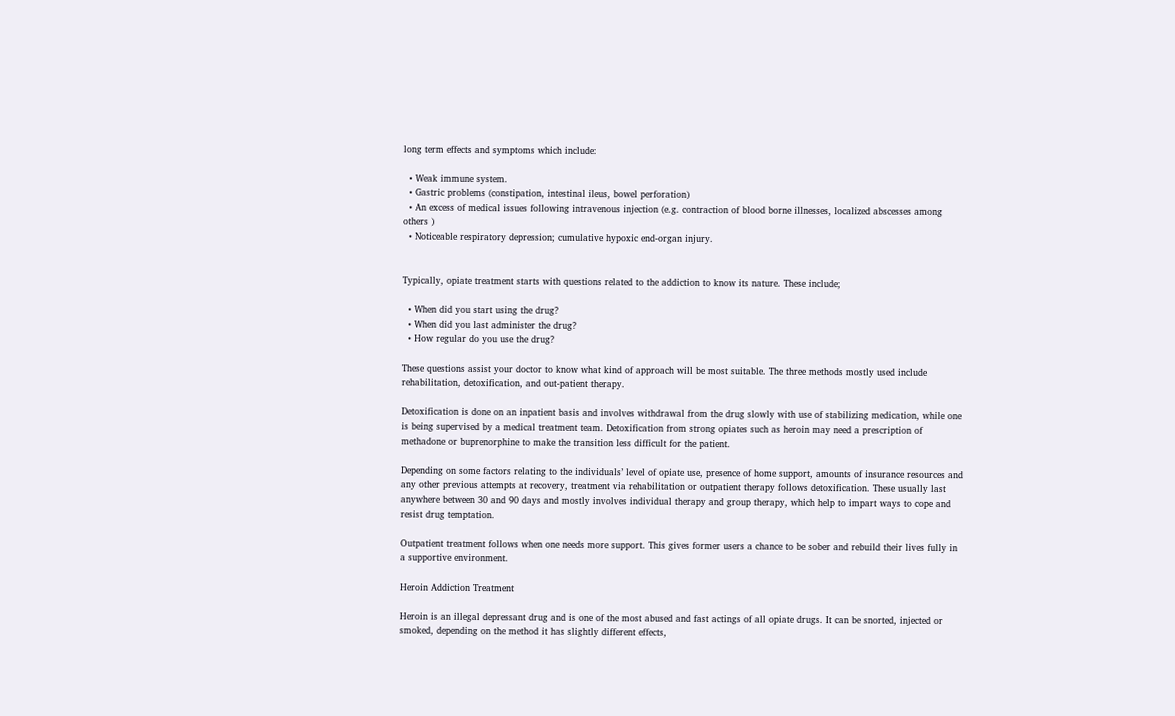long term effects and symptoms which include:

  • Weak immune system.
  • Gastric problems (constipation, intestinal ileus, bowel perforation)
  • An excess of medical issues following intravenous injection (e.g. contraction of blood borne illnesses, localized abscesses among others )
  • Noticeable respiratory depression; cumulative hypoxic end-organ injury.


Typically, opiate treatment starts with questions related to the addiction to know its nature. These include;

  • When did you start using the drug?
  • When did you last administer the drug?
  • How regular do you use the drug?

These questions assist your doctor to know what kind of approach will be most suitable. The three methods mostly used include rehabilitation, detoxification, and out-patient therapy.

Detoxification is done on an inpatient basis and involves withdrawal from the drug slowly with use of stabilizing medication, while one is being supervised by a medical treatment team. Detoxification from strong opiates such as heroin may need a prescription of methadone or buprenorphine to make the transition less difficult for the patient.

Depending on some factors relating to the individuals’ level of opiate use, presence of home support, amounts of insurance resources and any other previous attempts at recovery, treatment via rehabilitation or outpatient therapy follows detoxification. These usually last anywhere between 30 and 90 days and mostly involves individual therapy and group therapy, which help to impart ways to cope and resist drug temptation.

Outpatient treatment follows when one needs more support. This gives former users a chance to be sober and rebuild their lives fully in a supportive environment.

Heroin Addiction Treatment

Heroin is an illegal depressant drug and is one of the most abused and fast actings of all opiate drugs. It can be snorted, injected or smoked, depending on the method it has slightly different effects,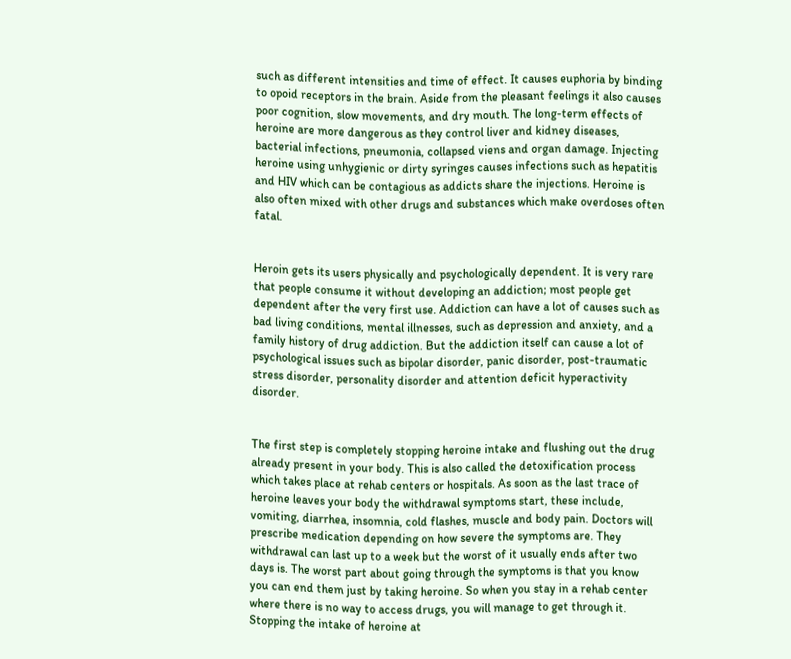such as different intensities and time of effect. It causes euphoria by binding to opoid receptors in the brain. Aside from the pleasant feelings it also causes poor cognition, slow movements, and dry mouth. The long-term effects of heroine are more dangerous as they control liver and kidney diseases, bacterial infections, pneumonia, collapsed viens and organ damage. Injecting heroine using unhygienic or dirty syringes causes infections such as hepatitis and HIV which can be contagious as addicts share the injections. Heroine is also often mixed with other drugs and substances which make overdoses often fatal.


Heroin gets its users physically and psychologically dependent. It is very rare that people consume it without developing an addiction; most people get dependent after the very first use. Addiction can have a lot of causes such as bad living conditions, mental illnesses, such as depression and anxiety, and a family history of drug addiction. But the addiction itself can cause a lot of psychological issues such as bipolar disorder, panic disorder, post-traumatic stress disorder, personality disorder and attention deficit hyperactivity disorder.


The first step is completely stopping heroine intake and flushing out the drug already present in your body. This is also called the detoxification process which takes place at rehab centers or hospitals. As soon as the last trace of heroine leaves your body the withdrawal symptoms start, these include, vomiting, diarrhea, insomnia, cold flashes, muscle and body pain. Doctors will prescribe medication depending on how severe the symptoms are. They withdrawal can last up to a week but the worst of it usually ends after two days is. The worst part about going through the symptoms is that you know you can end them just by taking heroine. So when you stay in a rehab center where there is no way to access drugs, you will manage to get through it. Stopping the intake of heroine at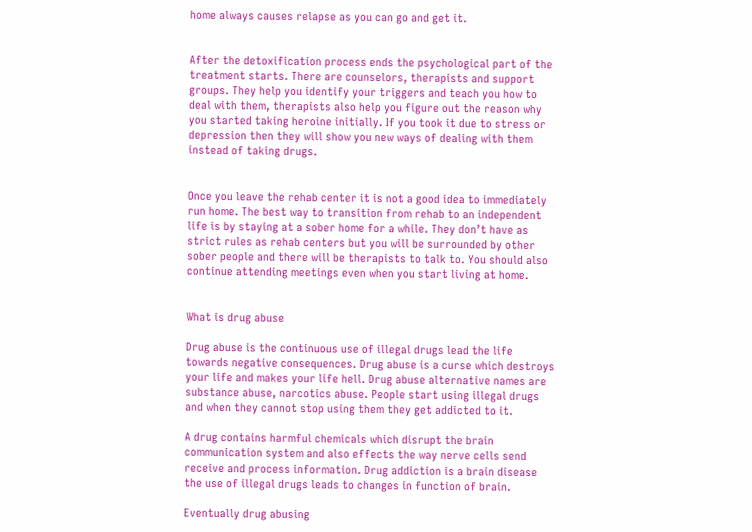home always causes relapse as you can go and get it.


After the detoxification process ends the psychological part of the treatment starts. There are counselors, therapists and support groups. They help you identify your triggers and teach you how to deal with them, therapists also help you figure out the reason why you started taking heroine initially. If you took it due to stress or depression then they will show you new ways of dealing with them instead of taking drugs.


Once you leave the rehab center it is not a good idea to immediately run home. The best way to transition from rehab to an independent life is by staying at a sober home for a while. They don’t have as strict rules as rehab centers but you will be surrounded by other sober people and there will be therapists to talk to. You should also continue attending meetings even when you start living at home.


What is drug abuse

Drug abuse is the continuous use of illegal drugs lead the life towards negative consequences. Drug abuse is a curse which destroys your life and makes your life hell. Drug abuse alternative names are substance abuse, narcotics abuse. People start using illegal drugs and when they cannot stop using them they get addicted to it.

A drug contains harmful chemicals which disrupt the brain communication system and also effects the way nerve cells send receive and process information. Drug addiction is a brain disease the use of illegal drugs leads to changes in function of brain.

Eventually drug abusing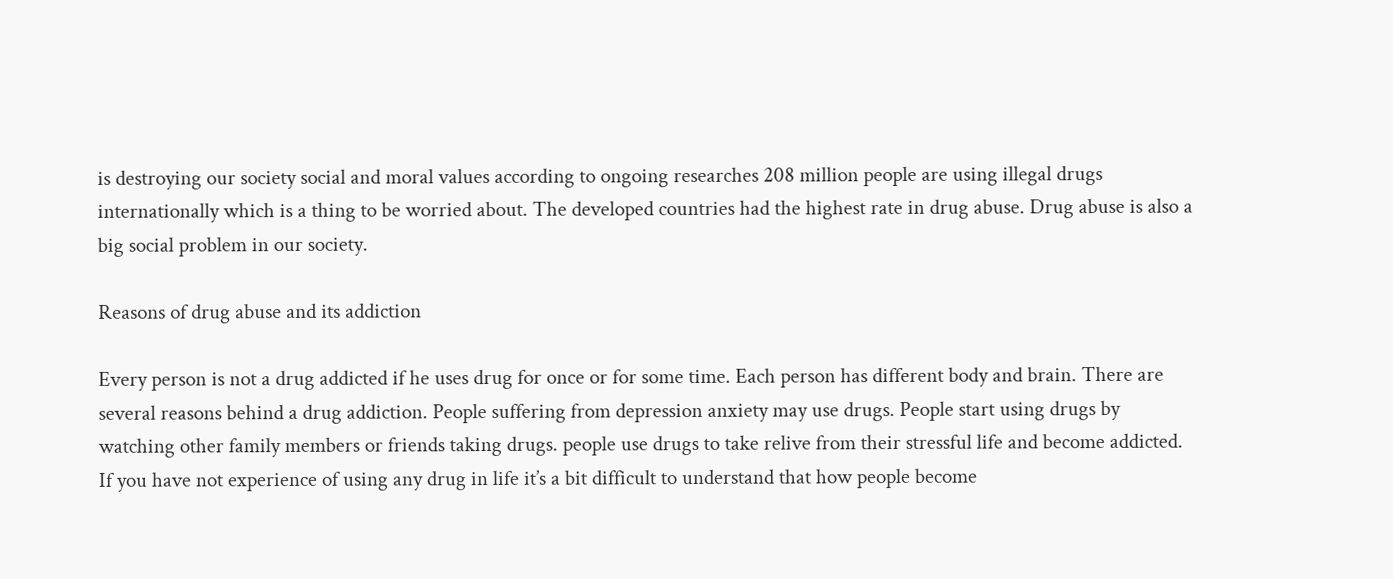is destroying our society social and moral values according to ongoing researches 208 million people are using illegal drugs internationally which is a thing to be worried about. The developed countries had the highest rate in drug abuse. Drug abuse is also a big social problem in our society.

Reasons of drug abuse and its addiction

Every person is not a drug addicted if he uses drug for once or for some time. Each person has different body and brain. There are several reasons behind a drug addiction. People suffering from depression anxiety may use drugs. People start using drugs by watching other family members or friends taking drugs. people use drugs to take relive from their stressful life and become addicted.  If you have not experience of using any drug in life it’s a bit difficult to understand that how people become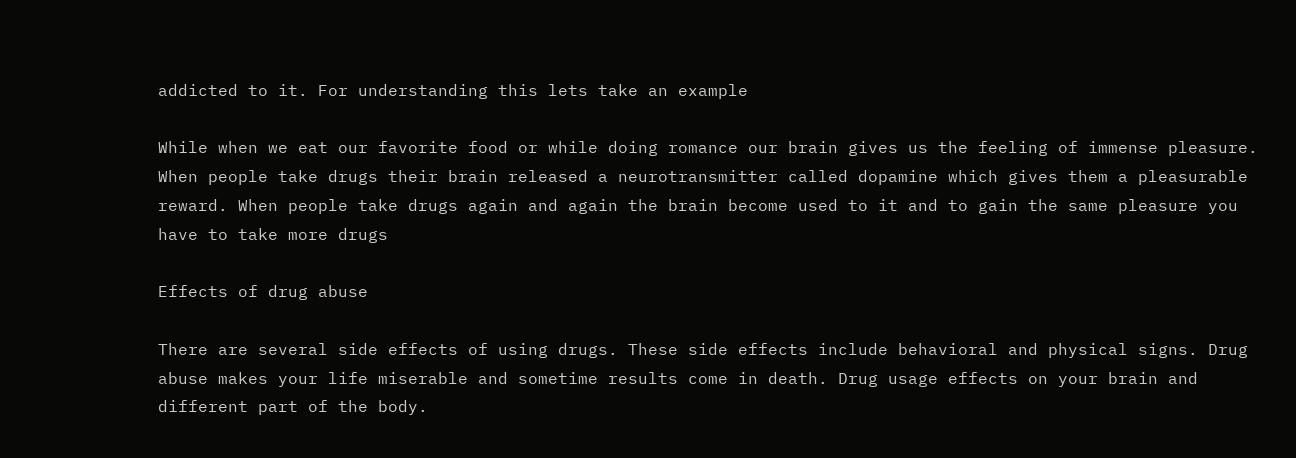addicted to it. For understanding this lets take an example

While when we eat our favorite food or while doing romance our brain gives us the feeling of immense pleasure. When people take drugs their brain released a neurotransmitter called dopamine which gives them a pleasurable reward. When people take drugs again and again the brain become used to it and to gain the same pleasure you have to take more drugs

Effects of drug abuse

There are several side effects of using drugs. These side effects include behavioral and physical signs. Drug abuse makes your life miserable and sometime results come in death. Drug usage effects on your brain and different part of the body.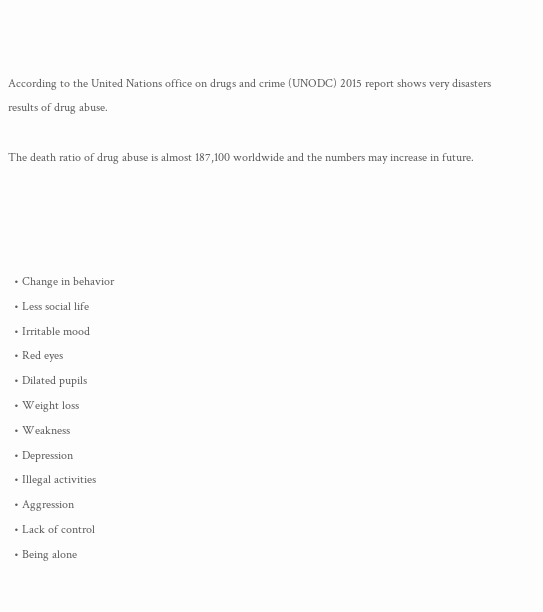According to the United Nations office on drugs and crime (UNODC) 2015 report shows very disasters results of drug abuse.

The death ratio of drug abuse is almost 187,100 worldwide and the numbers may increase in future.




  • Change in behavior
  • Less social life
  • Irritable mood
  • Red eyes
  • Dilated pupils
  • Weight loss
  • Weakness
  • Depression
  • Illegal activities
  • Aggression
  • Lack of control
  • Being alone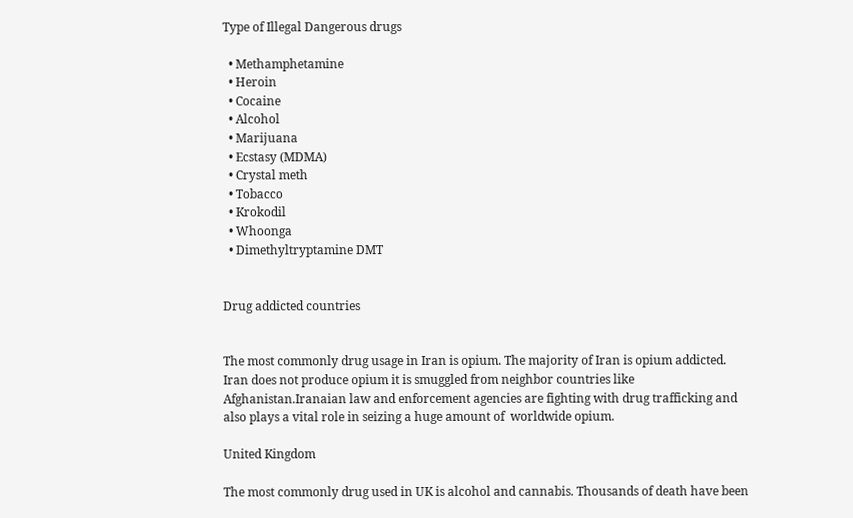Type of Illegal Dangerous drugs

  • Methamphetamine
  • Heroin
  • Cocaine
  • Alcohol
  • Marijuana
  • Ecstasy (MDMA)
  • Crystal meth
  • Tobacco
  • Krokodil
  • Whoonga
  • Dimethyltryptamine DMT


Drug addicted countries


The most commonly drug usage in Iran is opium. The majority of Iran is opium addicted. Iran does not produce opium it is smuggled from neighbor countries like Afghanistan.Iranaian law and enforcement agencies are fighting with drug trafficking and also plays a vital role in seizing a huge amount of  worldwide opium.

United Kingdom

The most commonly drug used in UK is alcohol and cannabis. Thousands of death have been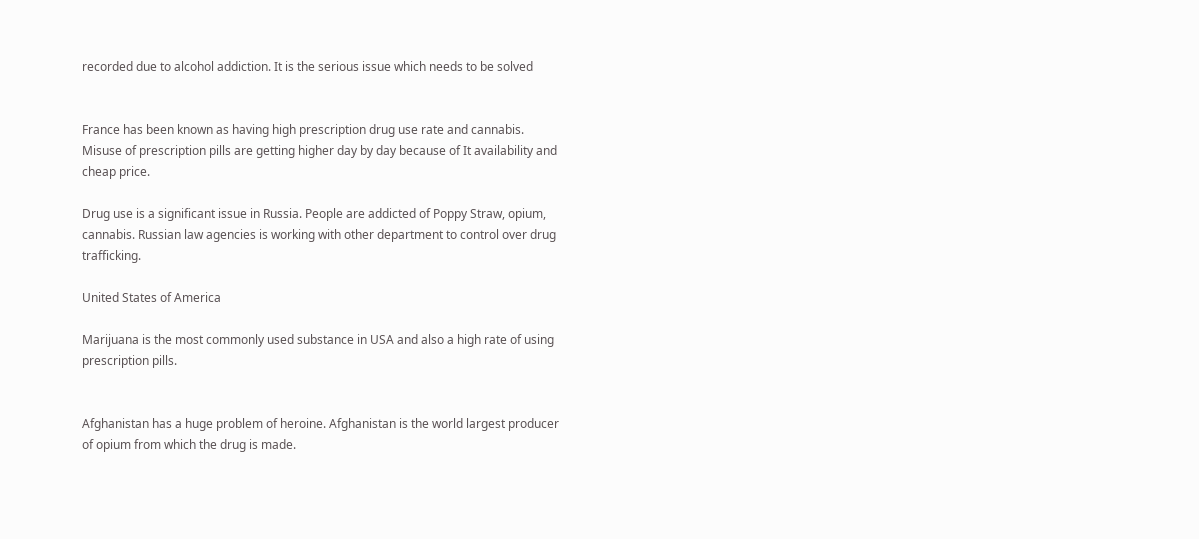recorded due to alcohol addiction. It is the serious issue which needs to be solved


France has been known as having high prescription drug use rate and cannabis. Misuse of prescription pills are getting higher day by day because of It availability and cheap price.

Drug use is a significant issue in Russia. People are addicted of Poppy Straw, opium, cannabis. Russian law agencies is working with other department to control over drug trafficking.

United States of America

Marijuana is the most commonly used substance in USA and also a high rate of using prescription pills.


Afghanistan has a huge problem of heroine. Afghanistan is the world largest producer of opium from which the drug is made.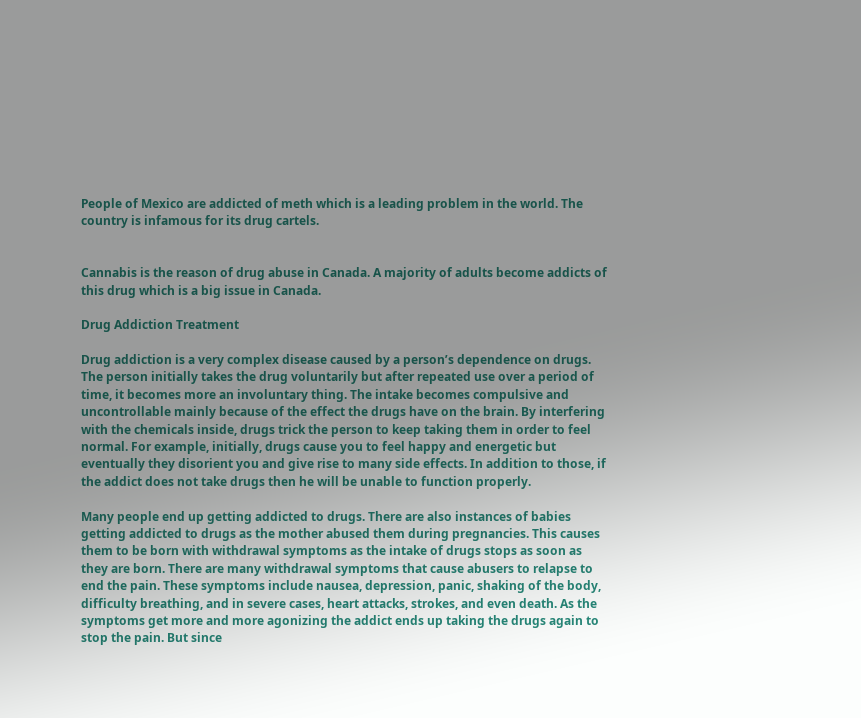People of Mexico are addicted of meth which is a leading problem in the world. The country is infamous for its drug cartels.


Cannabis is the reason of drug abuse in Canada. A majority of adults become addicts of this drug which is a big issue in Canada.

Drug Addiction Treatment

Drug addiction is a very complex disease caused by a person’s dependence on drugs. The person initially takes the drug voluntarily but after repeated use over a period of time, it becomes more an involuntary thing. The intake becomes compulsive and uncontrollable mainly because of the effect the drugs have on the brain. By interfering with the chemicals inside, drugs trick the person to keep taking them in order to feel normal. For example, initially, drugs cause you to feel happy and energetic but eventually they disorient you and give rise to many side effects. In addition to those, if the addict does not take drugs then he will be unable to function properly.

Many people end up getting addicted to drugs. There are also instances of babies getting addicted to drugs as the mother abused them during pregnancies. This causes them to be born with withdrawal symptoms as the intake of drugs stops as soon as they are born. There are many withdrawal symptoms that cause abusers to relapse to end the pain. These symptoms include nausea, depression, panic, shaking of the body, difficulty breathing, and in severe cases, heart attacks, strokes, and even death. As the symptoms get more and more agonizing the addict ends up taking the drugs again to stop the pain. But since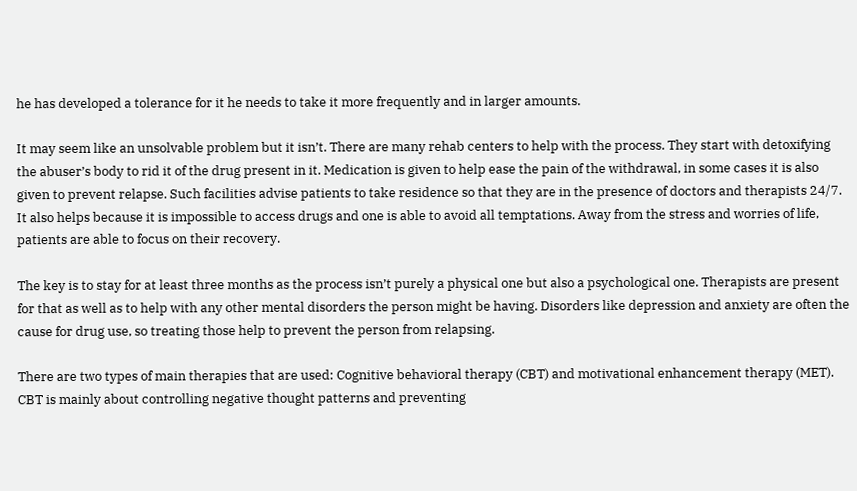he has developed a tolerance for it he needs to take it more frequently and in larger amounts.

It may seem like an unsolvable problem but it isn’t. There are many rehab centers to help with the process. They start with detoxifying the abuser’s body to rid it of the drug present in it. Medication is given to help ease the pain of the withdrawal, in some cases it is also given to prevent relapse. Such facilities advise patients to take residence so that they are in the presence of doctors and therapists 24/7. It also helps because it is impossible to access drugs and one is able to avoid all temptations. Away from the stress and worries of life, patients are able to focus on their recovery.

The key is to stay for at least three months as the process isn’t purely a physical one but also a psychological one. Therapists are present for that as well as to help with any other mental disorders the person might be having. Disorders like depression and anxiety are often the cause for drug use, so treating those help to prevent the person from relapsing.

There are two types of main therapies that are used: Cognitive behavioral therapy (CBT) and motivational enhancement therapy (MET). CBT is mainly about controlling negative thought patterns and preventing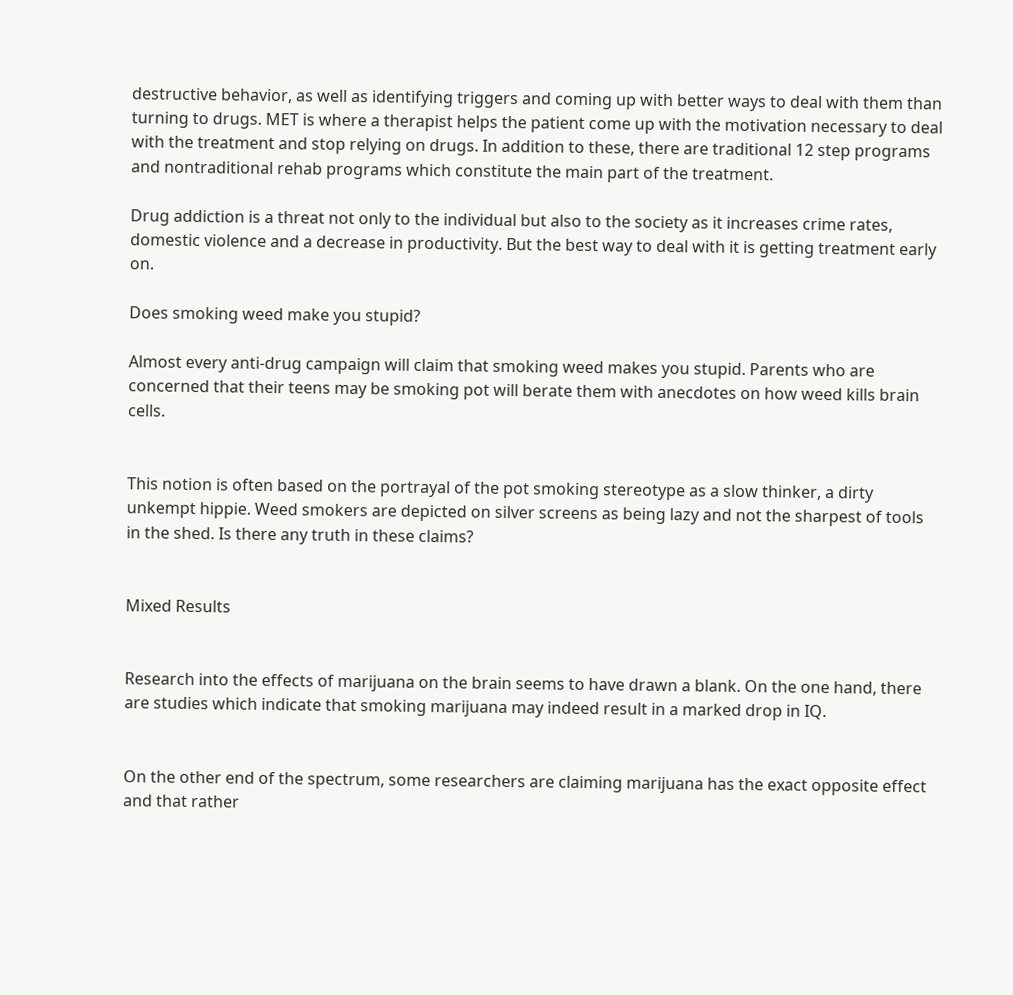destructive behavior, as well as identifying triggers and coming up with better ways to deal with them than turning to drugs. MET is where a therapist helps the patient come up with the motivation necessary to deal with the treatment and stop relying on drugs. In addition to these, there are traditional 12 step programs and nontraditional rehab programs which constitute the main part of the treatment.

Drug addiction is a threat not only to the individual but also to the society as it increases crime rates, domestic violence and a decrease in productivity. But the best way to deal with it is getting treatment early on.

Does smoking weed make you stupid?

Almost every anti-drug campaign will claim that smoking weed makes you stupid. Parents who are concerned that their teens may be smoking pot will berate them with anecdotes on how weed kills brain cells.


This notion is often based on the portrayal of the pot smoking stereotype as a slow thinker, a dirty unkempt hippie. Weed smokers are depicted on silver screens as being lazy and not the sharpest of tools in the shed. Is there any truth in these claims?


Mixed Results


Research into the effects of marijuana on the brain seems to have drawn a blank. On the one hand, there are studies which indicate that smoking marijuana may indeed result in a marked drop in IQ.


On the other end of the spectrum, some researchers are claiming marijuana has the exact opposite effect and that rather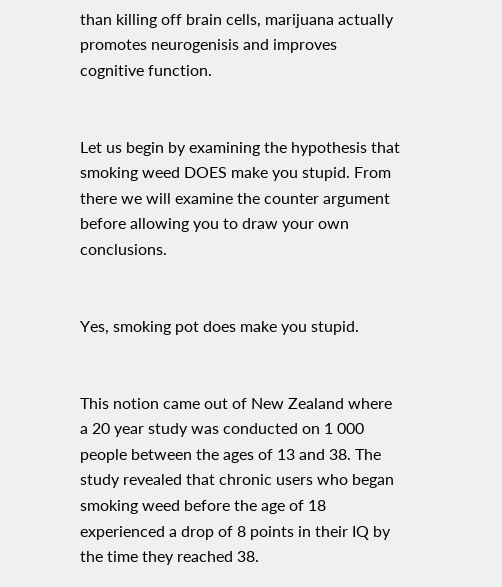than killing off brain cells, marijuana actually promotes neurogenisis and improves cognitive function.


Let us begin by examining the hypothesis that smoking weed DOES make you stupid. From there we will examine the counter argument before allowing you to draw your own conclusions.


Yes, smoking pot does make you stupid.


This notion came out of New Zealand where a 20 year study was conducted on 1 000 people between the ages of 13 and 38. The study revealed that chronic users who began smoking weed before the age of 18 experienced a drop of 8 points in their IQ by the time they reached 38.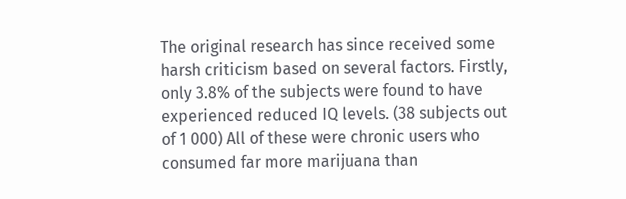The original research has since received some harsh criticism based on several factors. Firstly, only 3.8% of the subjects were found to have experienced reduced IQ levels. (38 subjects out of 1 000) All of these were chronic users who consumed far more marijuana than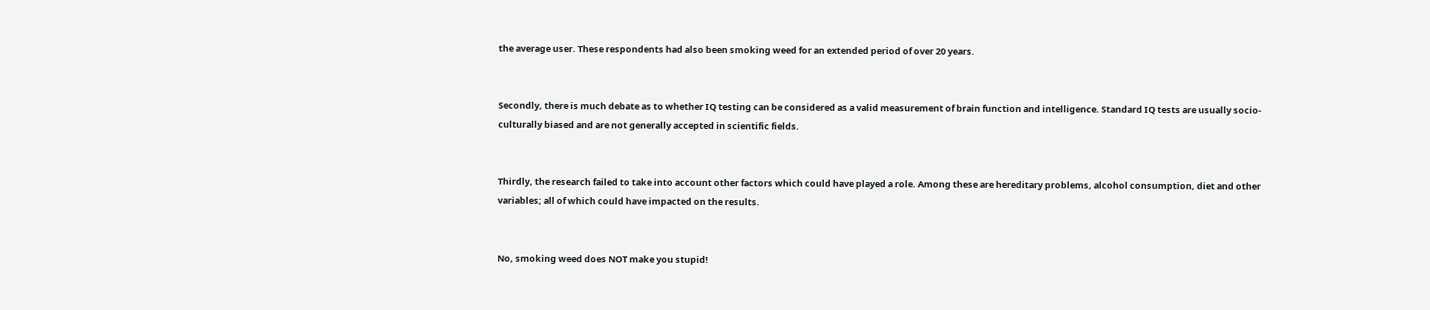the average user. These respondents had also been smoking weed for an extended period of over 20 years.


Secondly, there is much debate as to whether IQ testing can be considered as a valid measurement of brain function and intelligence. Standard IQ tests are usually socio-culturally biased and are not generally accepted in scientific fields.


Thirdly, the research failed to take into account other factors which could have played a role. Among these are hereditary problems, alcohol consumption, diet and other variables; all of which could have impacted on the results.


No, smoking weed does NOT make you stupid!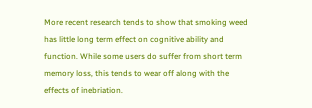More recent research tends to show that smoking weed has little long term effect on cognitive ability and function. While some users do suffer from short term memory loss, this tends to wear off along with the effects of inebriation.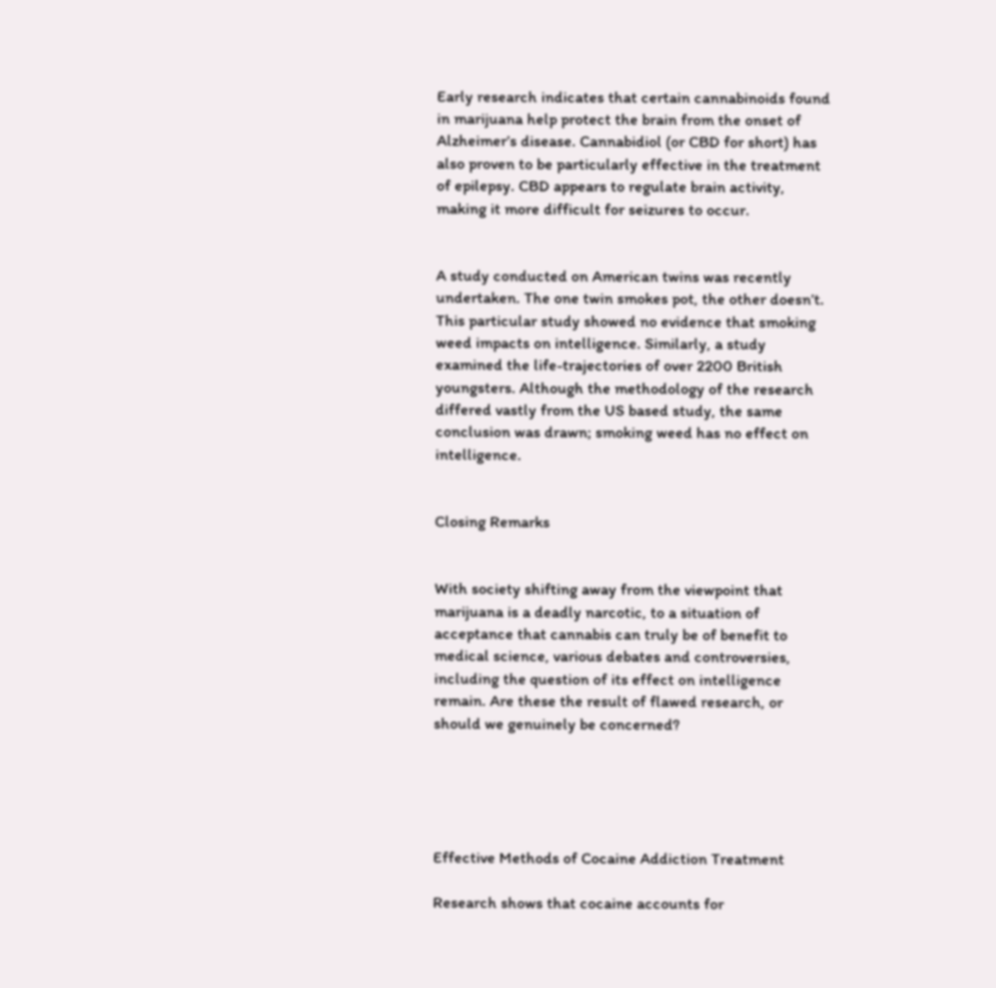Early research indicates that certain cannabinoids found in marijuana help protect the brain from the onset of Alzheimer’s disease. Cannabidiol (or CBD for short) has also proven to be particularly effective in the treatment of epilepsy. CBD appears to regulate brain activity, making it more difficult for seizures to occur.


A study conducted on American twins was recently undertaken. The one twin smokes pot, the other doesn’t. This particular study showed no evidence that smoking weed impacts on intelligence. Similarly, a study examined the life-trajectories of over 2200 British youngsters. Although the methodology of the research differed vastly from the US based study, the same conclusion was drawn; smoking weed has no effect on intelligence.


Closing Remarks


With society shifting away from the viewpoint that marijuana is a deadly narcotic, to a situation of acceptance that cannabis can truly be of benefit to medical science, various debates and controversies, including the question of its effect on intelligence remain. Are these the result of flawed research, or should we genuinely be concerned?





Effective Methods of Cocaine Addiction Treatment

Research shows that cocaine accounts for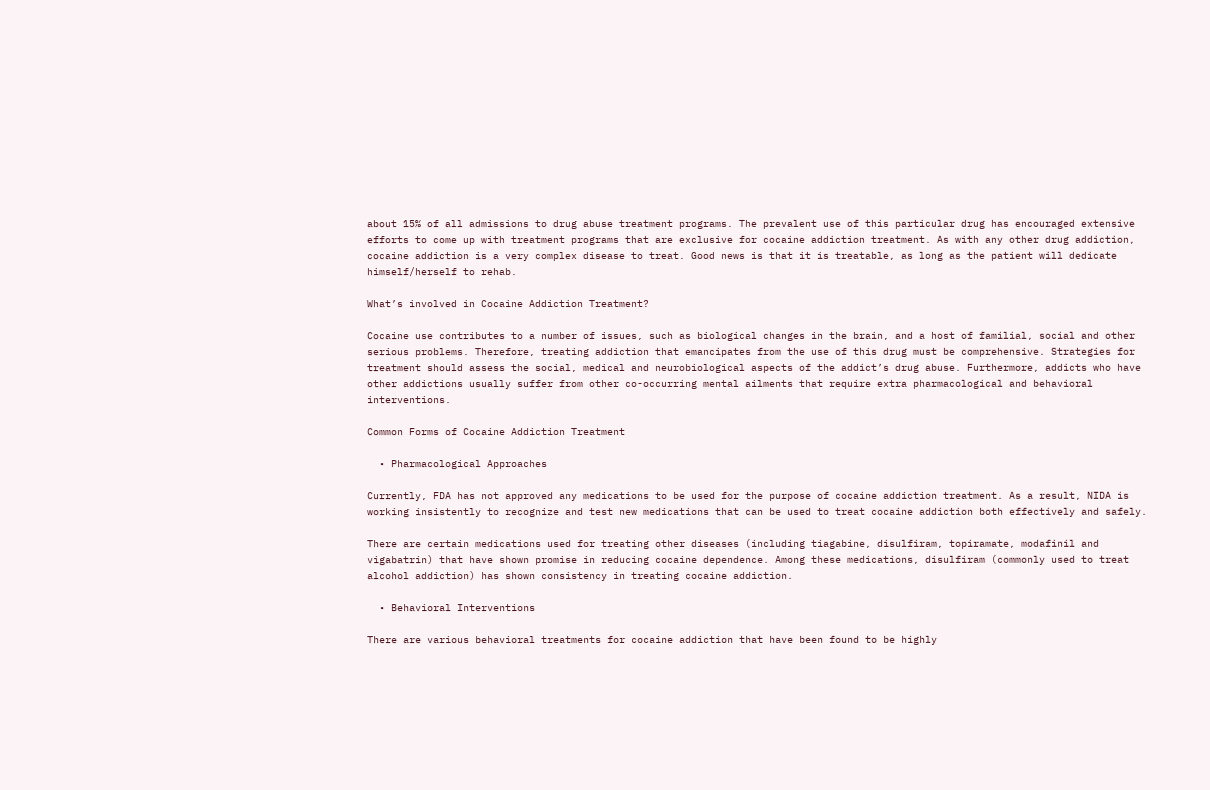about 15% of all admissions to drug abuse treatment programs. The prevalent use of this particular drug has encouraged extensive efforts to come up with treatment programs that are exclusive for cocaine addiction treatment. As with any other drug addiction, cocaine addiction is a very complex disease to treat. Good news is that it is treatable, as long as the patient will dedicate himself/herself to rehab.

What’s involved in Cocaine Addiction Treatment?

Cocaine use contributes to a number of issues, such as biological changes in the brain, and a host of familial, social and other serious problems. Therefore, treating addiction that emancipates from the use of this drug must be comprehensive. Strategies for treatment should assess the social, medical and neurobiological aspects of the addict’s drug abuse. Furthermore, addicts who have other addictions usually suffer from other co-occurring mental ailments that require extra pharmacological and behavioral interventions.

Common Forms of Cocaine Addiction Treatment

  • Pharmacological Approaches

Currently, FDA has not approved any medications to be used for the purpose of cocaine addiction treatment. As a result, NIDA is working insistently to recognize and test new medications that can be used to treat cocaine addiction both effectively and safely.

There are certain medications used for treating other diseases (including tiagabine, disulfiram, topiramate, modafinil and vigabatrin) that have shown promise in reducing cocaine dependence. Among these medications, disulfiram (commonly used to treat alcohol addiction) has shown consistency in treating cocaine addiction.

  • Behavioral Interventions

There are various behavioral treatments for cocaine addiction that have been found to be highly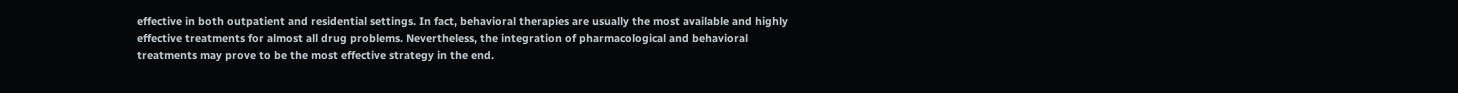effective in both outpatient and residential settings. In fact, behavioral therapies are usually the most available and highly effective treatments for almost all drug problems. Nevertheless, the integration of pharmacological and behavioral treatments may prove to be the most effective strategy in the end.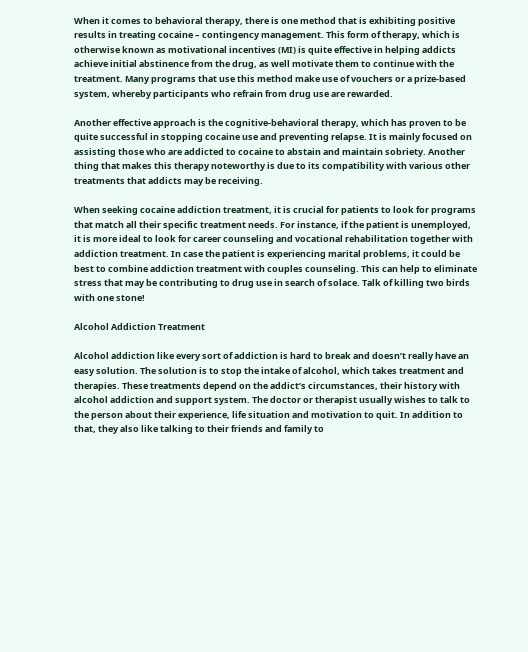When it comes to behavioral therapy, there is one method that is exhibiting positive results in treating cocaine – contingency management. This form of therapy, which is otherwise known as motivational incentives (MI) is quite effective in helping addicts achieve initial abstinence from the drug, as well motivate them to continue with the treatment. Many programs that use this method make use of vouchers or a prize-based system, whereby participants who refrain from drug use are rewarded.

Another effective approach is the cognitive-behavioral therapy, which has proven to be quite successful in stopping cocaine use and preventing relapse. It is mainly focused on assisting those who are addicted to cocaine to abstain and maintain sobriety. Another thing that makes this therapy noteworthy is due to its compatibility with various other treatments that addicts may be receiving.

When seeking cocaine addiction treatment, it is crucial for patients to look for programs that match all their specific treatment needs. For instance, if the patient is unemployed, it is more ideal to look for career counseling and vocational rehabilitation together with addiction treatment. In case the patient is experiencing marital problems, it could be best to combine addiction treatment with couples counseling. This can help to eliminate stress that may be contributing to drug use in search of solace. Talk of killing two birds with one stone!

Alcohol Addiction Treatment

Alcohol addiction like every sort of addiction is hard to break and doesn’t really have an easy solution. The solution is to stop the intake of alcohol, which takes treatment and therapies. These treatments depend on the addict’s circumstances, their history with alcohol addiction and support system. The doctor or therapist usually wishes to talk to the person about their experience, life situation and motivation to quit. In addition to that, they also like talking to their friends and family to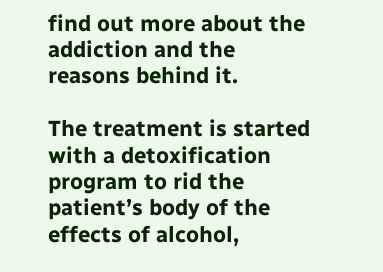find out more about the addiction and the reasons behind it.

The treatment is started with a detoxification program to rid the patient’s body of the effects of alcohol,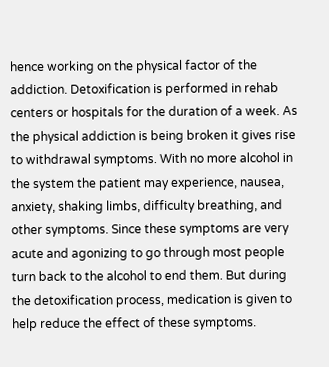hence working on the physical factor of the addiction. Detoxification is performed in rehab centers or hospitals for the duration of a week. As the physical addiction is being broken it gives rise to withdrawal symptoms. With no more alcohol in the system the patient may experience, nausea, anxiety, shaking limbs, difficulty breathing, and other symptoms. Since these symptoms are very acute and agonizing to go through most people turn back to the alcohol to end them. But during the detoxification process, medication is given to help reduce the effect of these symptoms.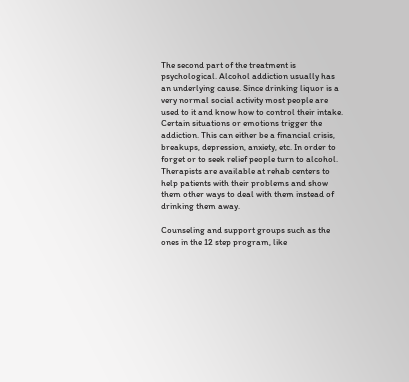The second part of the treatment is psychological. Alcohol addiction usually has an underlying cause. Since drinking liquor is a very normal social activity most people are used to it and know how to control their intake. Certain situations or emotions trigger the addiction. This can either be a financial crisis, breakups, depression, anxiety, etc. In order to forget or to seek relief people turn to alcohol. Therapists are available at rehab centers to help patients with their problems and show them other ways to deal with them instead of drinking them away.

Counseling and support groups such as the ones in the 12 step program, like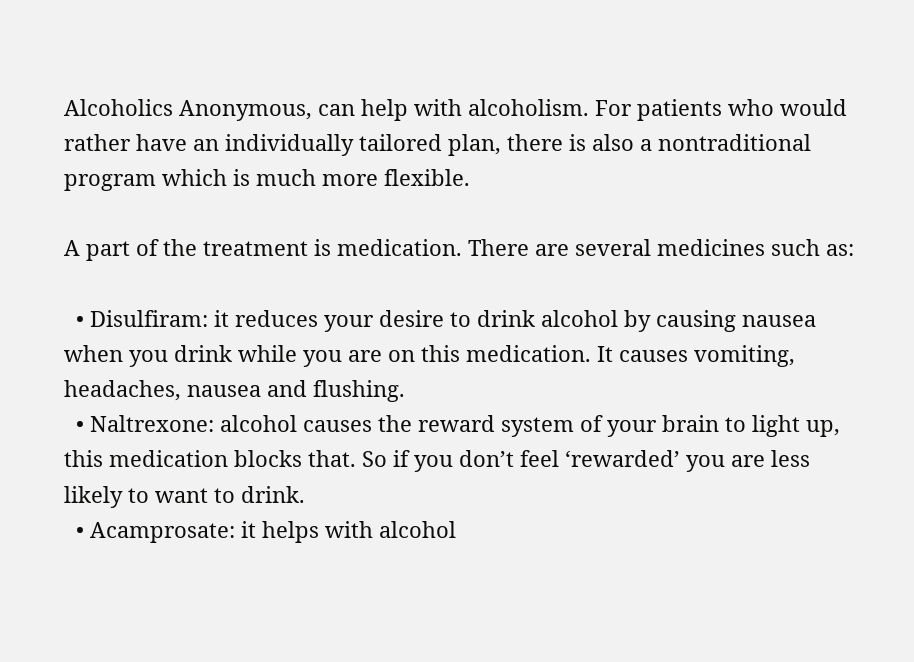Alcoholics Anonymous, can help with alcoholism. For patients who would rather have an individually tailored plan, there is also a nontraditional program which is much more flexible.

A part of the treatment is medication. There are several medicines such as:

  • Disulfiram: it reduces your desire to drink alcohol by causing nausea when you drink while you are on this medication. It causes vomiting, headaches, nausea and flushing.
  • Naltrexone: alcohol causes the reward system of your brain to light up, this medication blocks that. So if you don’t feel ‘rewarded’ you are less likely to want to drink.
  • Acamprosate: it helps with alcohol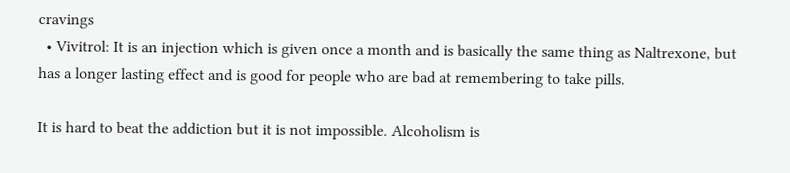cravings
  • Vivitrol: It is an injection which is given once a month and is basically the same thing as Naltrexone, but has a longer lasting effect and is good for people who are bad at remembering to take pills.

It is hard to beat the addiction but it is not impossible. Alcoholism is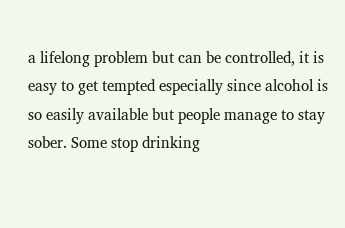a lifelong problem but can be controlled, it is easy to get tempted especially since alcohol is so easily available but people manage to stay sober. Some stop drinking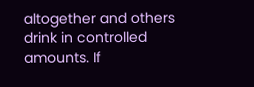altogether and others drink in controlled amounts. If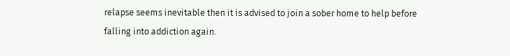relapse seems inevitable then it is advised to join a sober home to help before falling into addiction again.